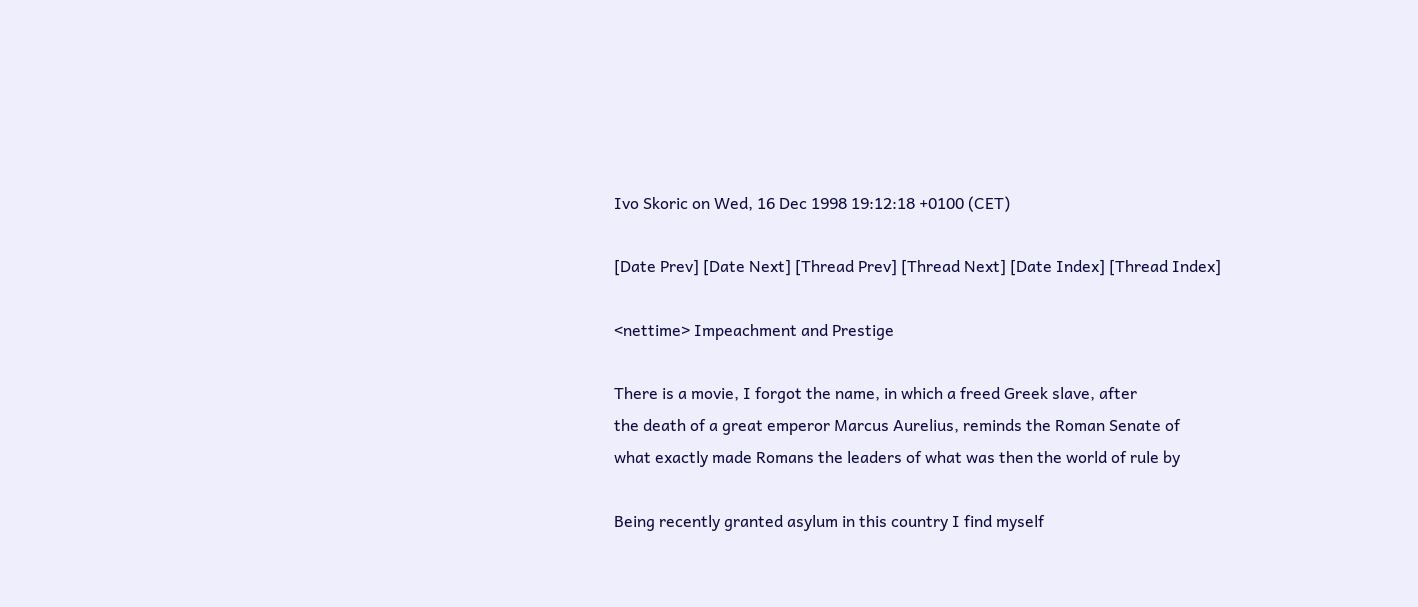Ivo Skoric on Wed, 16 Dec 1998 19:12:18 +0100 (CET)

[Date Prev] [Date Next] [Thread Prev] [Thread Next] [Date Index] [Thread Index]

<nettime> Impeachment and Prestige

There is a movie, I forgot the name, in which a freed Greek slave, after
the death of a great emperor Marcus Aurelius, reminds the Roman Senate of
what exactly made Romans the leaders of what was then the world of rule by

Being recently granted asylum in this country I find myself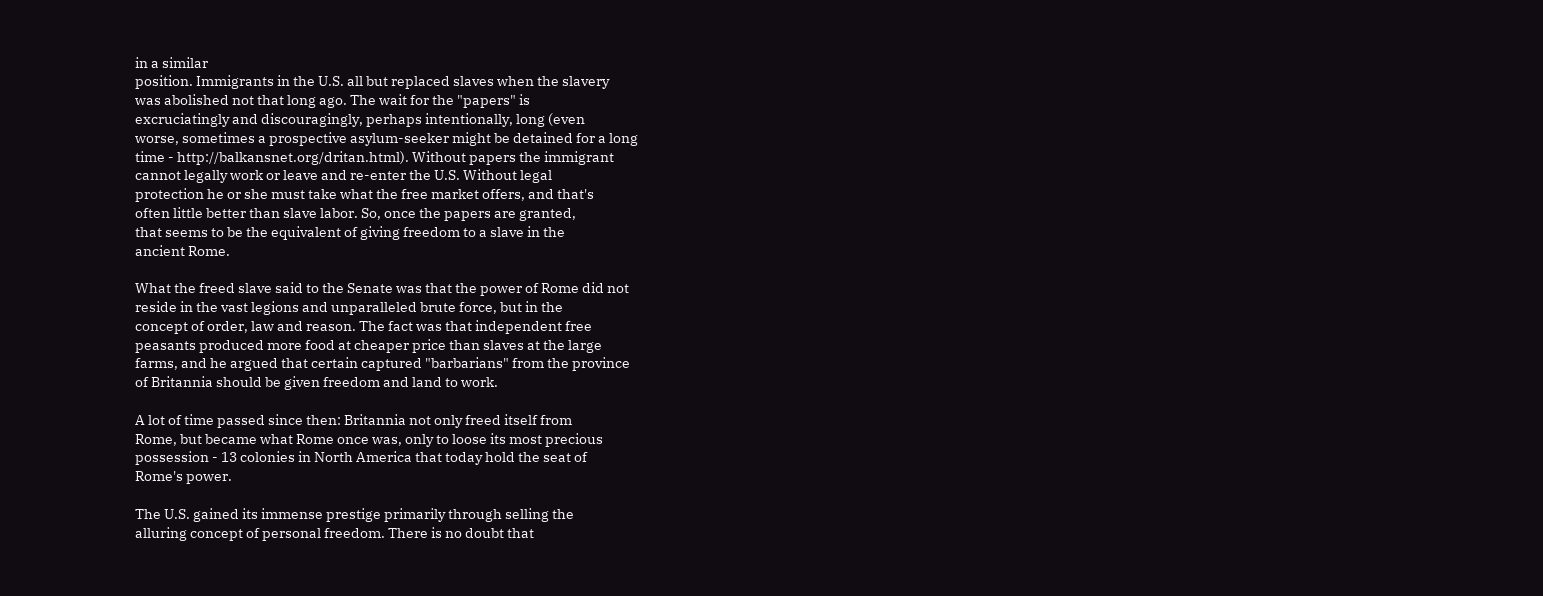in a similar
position. Immigrants in the U.S. all but replaced slaves when the slavery
was abolished not that long ago. The wait for the "papers" is
excruciatingly and discouragingly, perhaps intentionally, long (even
worse, sometimes a prospective asylum-seeker might be detained for a long
time - http://balkansnet.org/dritan.html). Without papers the immigrant
cannot legally work or leave and re-enter the U.S. Without legal
protection he or she must take what the free market offers, and that's
often little better than slave labor. So, once the papers are granted,
that seems to be the equivalent of giving freedom to a slave in the
ancient Rome.

What the freed slave said to the Senate was that the power of Rome did not
reside in the vast legions and unparalleled brute force, but in the
concept of order, law and reason. The fact was that independent free
peasants produced more food at cheaper price than slaves at the large
farms, and he argued that certain captured "barbarians" from the province
of Britannia should be given freedom and land to work.

A lot of time passed since then: Britannia not only freed itself from
Rome, but became what Rome once was, only to loose its most precious
possession - 13 colonies in North America that today hold the seat of
Rome's power.

The U.S. gained its immense prestige primarily through selling the
alluring concept of personal freedom. There is no doubt that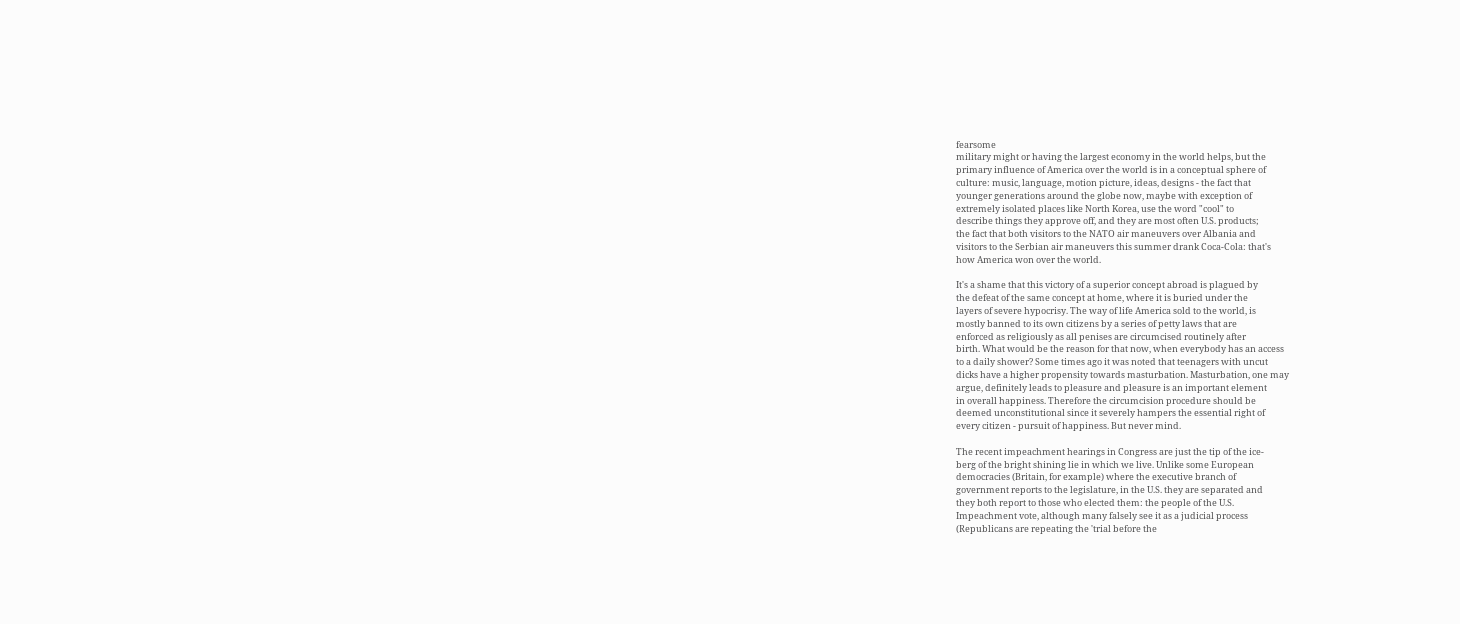fearsome
military might or having the largest economy in the world helps, but the
primary influence of America over the world is in a conceptual sphere of
culture: music, language, motion picture, ideas, designs - the fact that
younger generations around the globe now, maybe with exception of
extremely isolated places like North Korea, use the word "cool" to
describe things they approve off, and they are most often U.S. products;
the fact that both visitors to the NATO air maneuvers over Albania and
visitors to the Serbian air maneuvers this summer drank Coca-Cola: that's
how America won over the world.

It's a shame that this victory of a superior concept abroad is plagued by
the defeat of the same concept at home, where it is buried under the
layers of severe hypocrisy. The way of life America sold to the world, is
mostly banned to its own citizens by a series of petty laws that are
enforced as religiously as all penises are circumcised routinely after
birth. What would be the reason for that now, when everybody has an access
to a daily shower? Some times ago it was noted that teenagers with uncut
dicks have a higher propensity towards masturbation. Masturbation, one may
argue, definitely leads to pleasure and pleasure is an important element
in overall happiness. Therefore the circumcision procedure should be
deemed unconstitutional since it severely hampers the essential right of
every citizen - pursuit of happiness. But never mind.

The recent impeachment hearings in Congress are just the tip of the ice-
berg of the bright shining lie in which we live. Unlike some European
democracies (Britain, for example) where the executive branch of
government reports to the legislature, in the U.S. they are separated and
they both report to those who elected them: the people of the U.S.
Impeachment vote, although many falsely see it as a judicial process
(Republicans are repeating the 'trial before the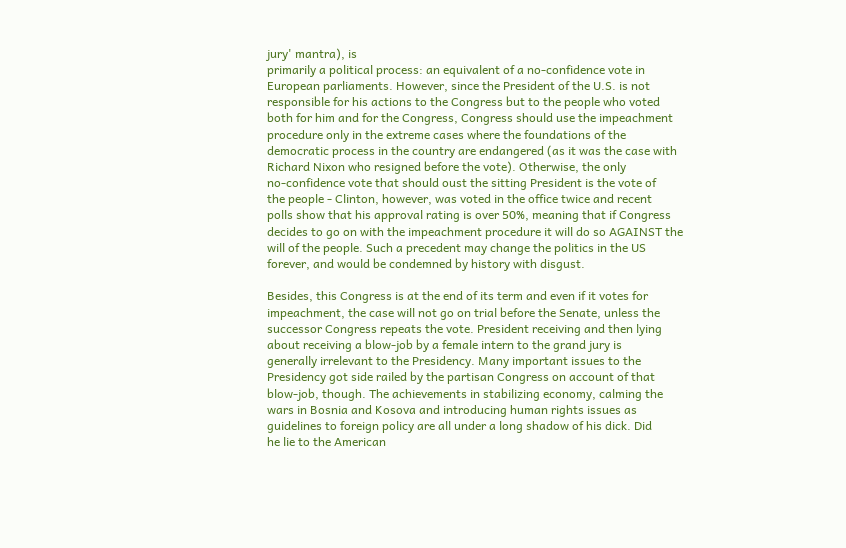jury' mantra), is
primarily a political process: an equivalent of a no-confidence vote in
European parliaments. However, since the President of the U.S. is not
responsible for his actions to the Congress but to the people who voted
both for him and for the Congress, Congress should use the impeachment
procedure only in the extreme cases where the foundations of the
democratic process in the country are endangered (as it was the case with
Richard Nixon who resigned before the vote). Otherwise, the only
no-confidence vote that should oust the sitting President is the vote of
the people - Clinton, however, was voted in the office twice and recent
polls show that his approval rating is over 50%, meaning that if Congress
decides to go on with the impeachment procedure it will do so AGAINST the
will of the people. Such a precedent may change the politics in the US
forever, and would be condemned by history with disgust.

Besides, this Congress is at the end of its term and even if it votes for
impeachment, the case will not go on trial before the Senate, unless the
successor Congress repeats the vote. President receiving and then lying
about receiving a blow-job by a female intern to the grand jury is
generally irrelevant to the Presidency. Many important issues to the
Presidency got side railed by the partisan Congress on account of that
blow-job, though. The achievements in stabilizing economy, calming the
wars in Bosnia and Kosova and introducing human rights issues as
guidelines to foreign policy are all under a long shadow of his dick. Did
he lie to the American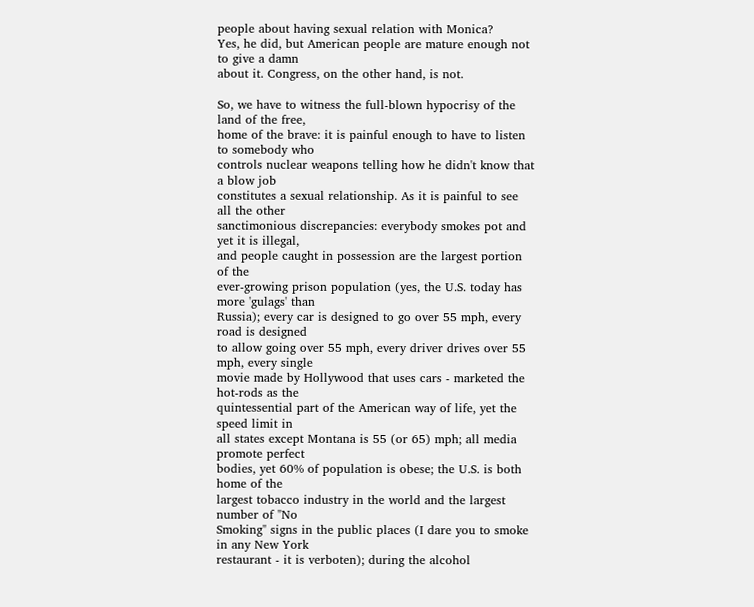people about having sexual relation with Monica?
Yes, he did, but American people are mature enough not to give a damn
about it. Congress, on the other hand, is not.

So, we have to witness the full-blown hypocrisy of the land of the free,
home of the brave: it is painful enough to have to listen to somebody who
controls nuclear weapons telling how he didn't know that a blow job
constitutes a sexual relationship. As it is painful to see all the other
sanctimonious discrepancies: everybody smokes pot and yet it is illegal,
and people caught in possession are the largest portion of the
ever-growing prison population (yes, the U.S. today has more 'gulags' than
Russia); every car is designed to go over 55 mph, every road is designed
to allow going over 55 mph, every driver drives over 55 mph, every single
movie made by Hollywood that uses cars - marketed the hot-rods as the
quintessential part of the American way of life, yet the speed limit in
all states except Montana is 55 (or 65) mph; all media promote perfect
bodies, yet 60% of population is obese; the U.S. is both home of the
largest tobacco industry in the world and the largest number of "No
Smoking" signs in the public places (I dare you to smoke in any New York
restaurant - it is verboten); during the alcohol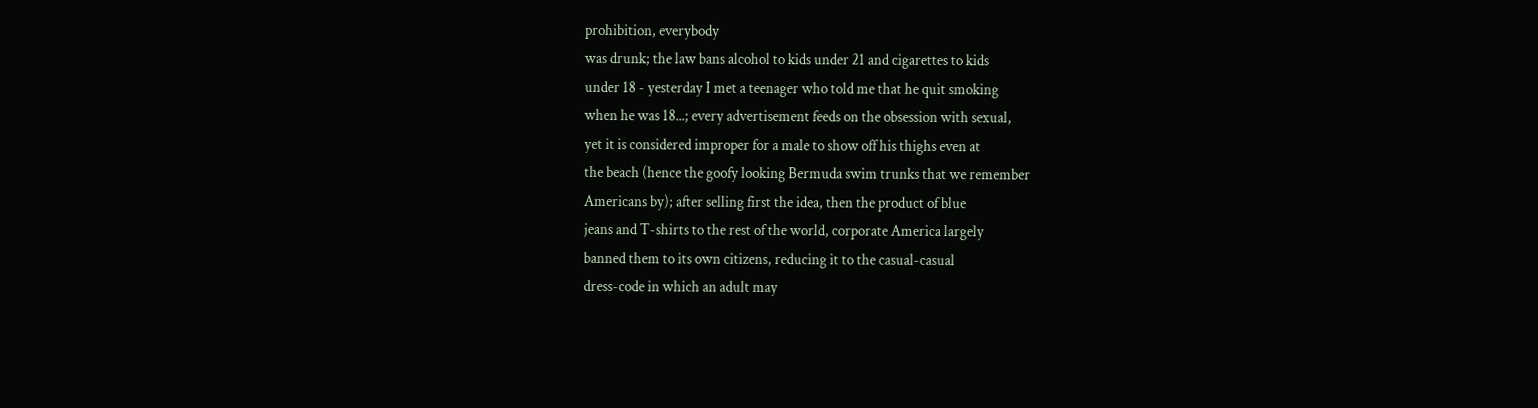prohibition, everybody
was drunk; the law bans alcohol to kids under 21 and cigarettes to kids
under 18 - yesterday I met a teenager who told me that he quit smoking
when he was 18...; every advertisement feeds on the obsession with sexual,
yet it is considered improper for a male to show off his thighs even at
the beach (hence the goofy looking Bermuda swim trunks that we remember
Americans by); after selling first the idea, then the product of blue
jeans and T-shirts to the rest of the world, corporate America largely
banned them to its own citizens, reducing it to the casual-casual
dress-code in which an adult may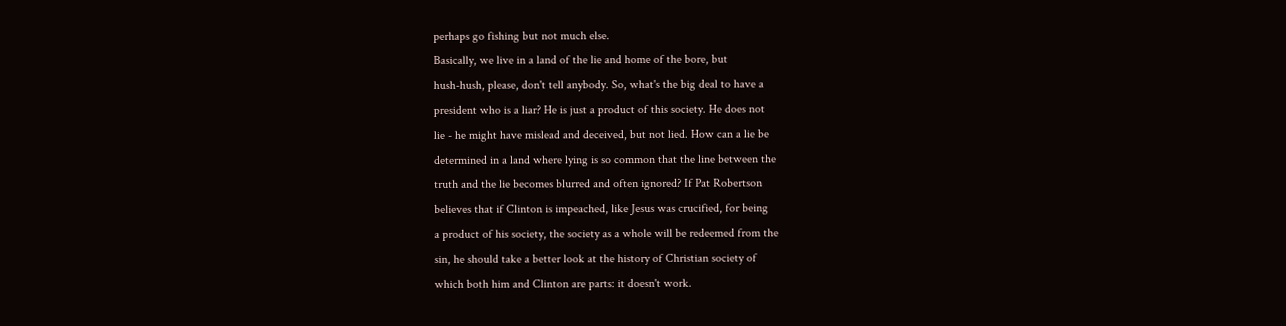perhaps go fishing but not much else.
Basically, we live in a land of the lie and home of the bore, but
hush-hush, please, don't tell anybody. So, what's the big deal to have a
president who is a liar? He is just a product of this society. He does not
lie - he might have mislead and deceived, but not lied. How can a lie be
determined in a land where lying is so common that the line between the
truth and the lie becomes blurred and often ignored? If Pat Robertson
believes that if Clinton is impeached, like Jesus was crucified, for being
a product of his society, the society as a whole will be redeemed from the
sin, he should take a better look at the history of Christian society of
which both him and Clinton are parts: it doesn't work.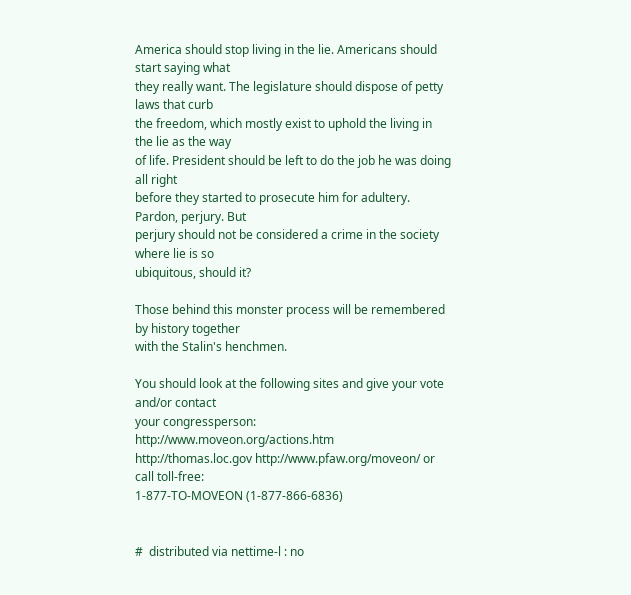America should stop living in the lie. Americans should start saying what
they really want. The legislature should dispose of petty laws that curb
the freedom, which mostly exist to uphold the living in the lie as the way
of life. President should be left to do the job he was doing all right
before they started to prosecute him for adultery. Pardon, perjury. But
perjury should not be considered a crime in the society where lie is so
ubiquitous, should it?

Those behind this monster process will be remembered by history together
with the Stalin's henchmen.

You should look at the following sites and give your vote and/or contact
your congressperson: http://www.moveon.org/actions.htm
http://thomas.loc.gov http://www.pfaw.org/moveon/ or call toll-free:
1-877-TO-MOVEON (1-877-866-6836)


#  distributed via nettime-l : no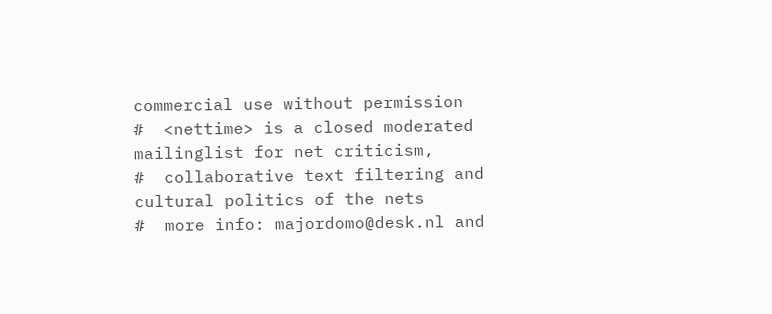commercial use without permission
#  <nettime> is a closed moderated mailinglist for net criticism,
#  collaborative text filtering and cultural politics of the nets
#  more info: majordomo@desk.nl and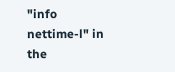"info nettime-l" in the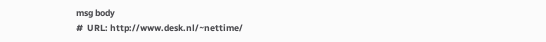msg body
#  URL: http://www.desk.nl/~nettime/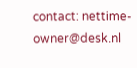contact: nettime-owner@desk.nl